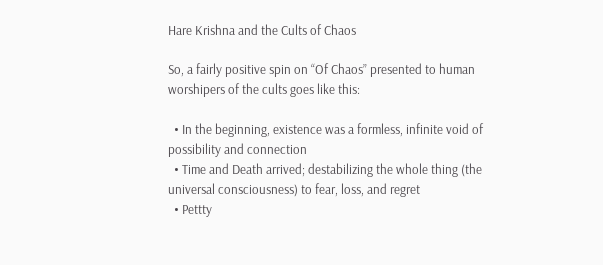Hare Krishna and the Cults of Chaos

So, a fairly positive spin on “Of Chaos” presented to human worshipers of the cults goes like this:

  • In the beginning, existence was a formless, infinite void of possibility and connection
  • Time and Death arrived; destabilizing the whole thing (the universal consciousness) to fear, loss, and regret
  • Pettty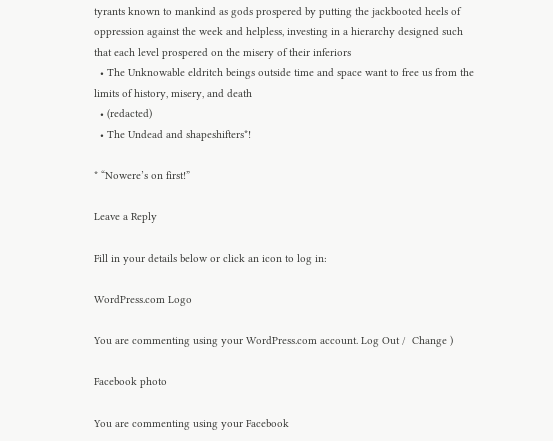tyrants known to mankind as gods prospered by putting the jackbooted heels of oppression against the week and helpless, investing in a hierarchy designed such that each level prospered on the misery of their inferiors
  • The Unknowable eldritch beings outside time and space want to free us from the limits of history, misery, and death
  • (redacted)
  • The Undead and shapeshifters*!

* “Nowere’s on first!”

Leave a Reply

Fill in your details below or click an icon to log in:

WordPress.com Logo

You are commenting using your WordPress.com account. Log Out /  Change )

Facebook photo

You are commenting using your Facebook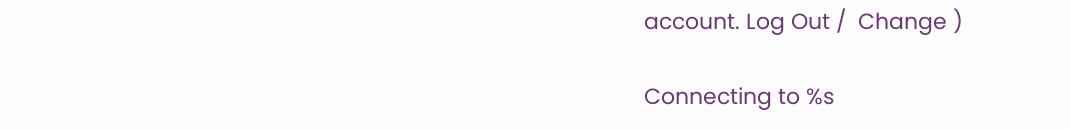account. Log Out /  Change )

Connecting to %s